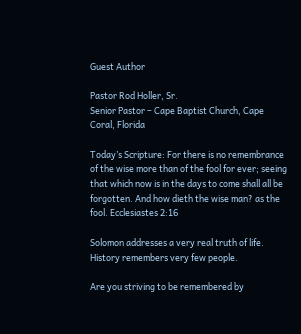Guest Author

Pastor Rod Holler, Sr.
Senior Pastor – Cape Baptist Church, Cape Coral, Florida

Today’s Scripture: For there is no remembrance of the wise more than of the fool for ever; seeing that which now is in the days to come shall all be forgotten. And how dieth the wise man? as the fool. Ecclesiastes 2:16

Solomon addresses a very real truth of life. History remembers very few people.

Are you striving to be remembered by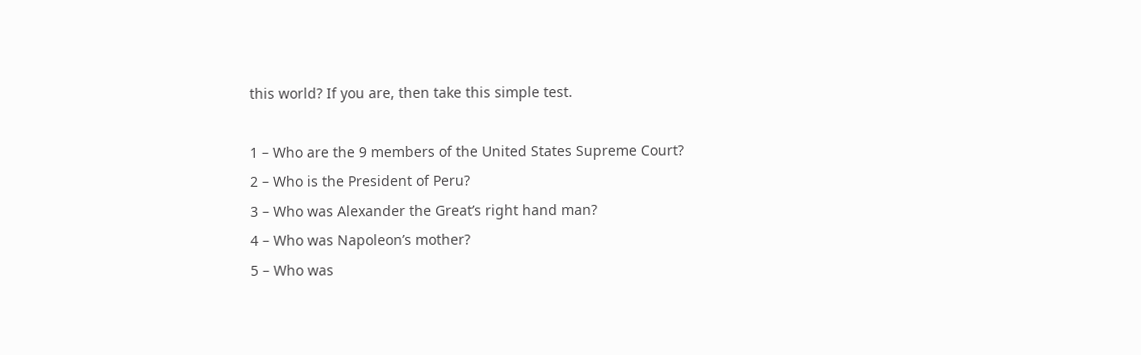this world? If you are, then take this simple test.

1 – Who are the 9 members of the United States Supreme Court?
2 – Who is the President of Peru?
3 – Who was Alexander the Great’s right hand man?
4 – Who was Napoleon’s mother?
5 – Who was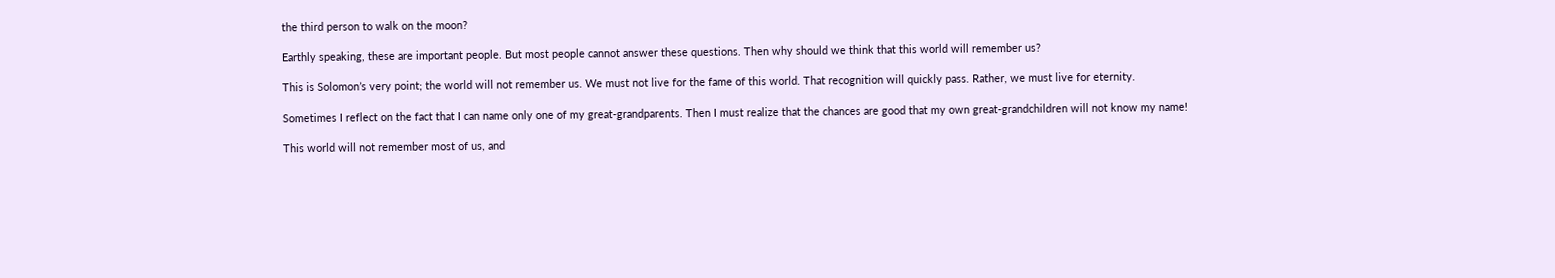the third person to walk on the moon?

Earthly speaking, these are important people. But most people cannot answer these questions. Then why should we think that this world will remember us?

This is Solomon’s very point; the world will not remember us. We must not live for the fame of this world. That recognition will quickly pass. Rather, we must live for eternity.

Sometimes I reflect on the fact that I can name only one of my great-grandparents. Then I must realize that the chances are good that my own great-grandchildren will not know my name!

This world will not remember most of us, and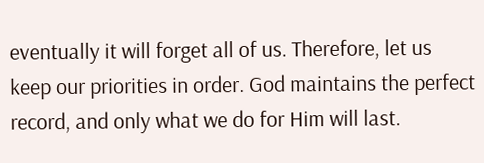eventually it will forget all of us. Therefore, let us keep our priorities in order. God maintains the perfect record, and only what we do for Him will last.